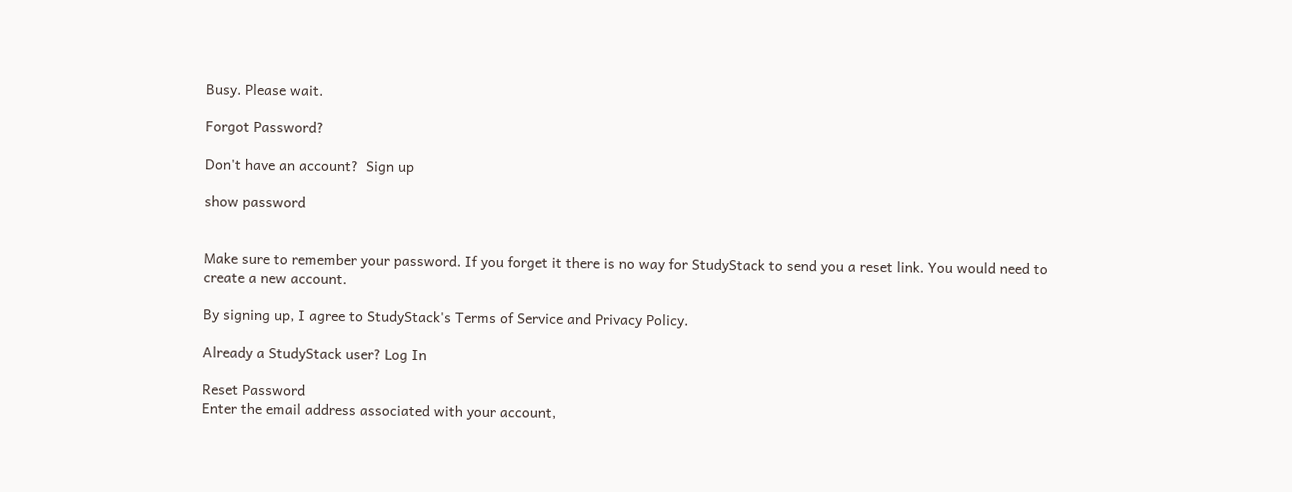Busy. Please wait.

Forgot Password?

Don't have an account?  Sign up

show password


Make sure to remember your password. If you forget it there is no way for StudyStack to send you a reset link. You would need to create a new account.

By signing up, I agree to StudyStack's Terms of Service and Privacy Policy.

Already a StudyStack user? Log In

Reset Password
Enter the email address associated with your account,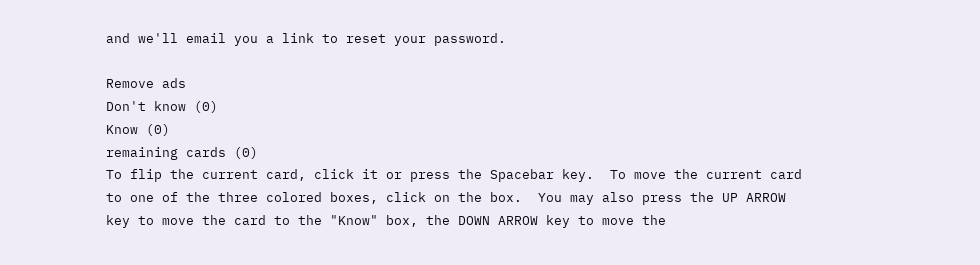and we'll email you a link to reset your password.

Remove ads
Don't know (0)
Know (0)
remaining cards (0)
To flip the current card, click it or press the Spacebar key.  To move the current card to one of the three colored boxes, click on the box.  You may also press the UP ARROW key to move the card to the "Know" box, the DOWN ARROW key to move the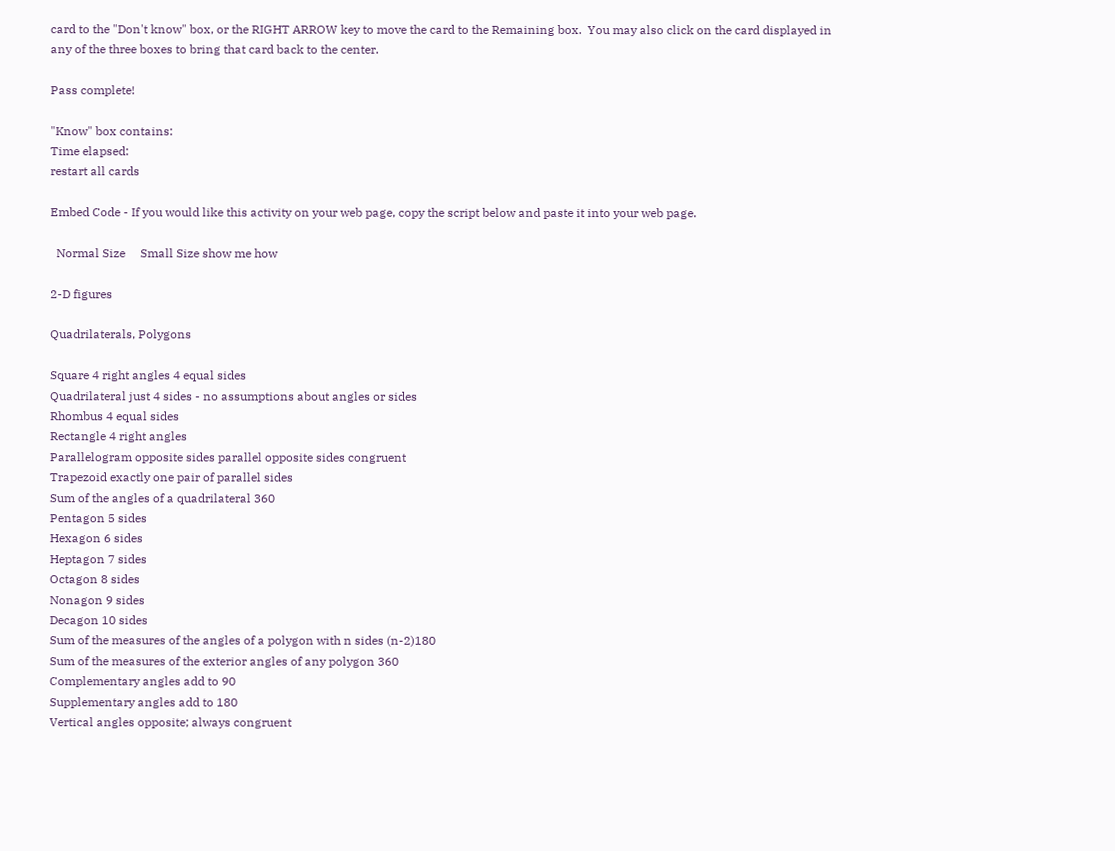card to the "Don't know" box, or the RIGHT ARROW key to move the card to the Remaining box.  You may also click on the card displayed in any of the three boxes to bring that card back to the center.

Pass complete!

"Know" box contains:
Time elapsed:
restart all cards

Embed Code - If you would like this activity on your web page, copy the script below and paste it into your web page.

  Normal Size     Small Size show me how

2-D figures

Quadrilaterals, Polygons

Square 4 right angles 4 equal sides
Quadrilateral just 4 sides - no assumptions about angles or sides
Rhombus 4 equal sides
Rectangle 4 right angles
Parallelogram opposite sides parallel opposite sides congruent
Trapezoid exactly one pair of parallel sides
Sum of the angles of a quadrilateral 360
Pentagon 5 sides
Hexagon 6 sides
Heptagon 7 sides
Octagon 8 sides
Nonagon 9 sides
Decagon 10 sides
Sum of the measures of the angles of a polygon with n sides (n-2)180
Sum of the measures of the exterior angles of any polygon 360
Complementary angles add to 90
Supplementary angles add to 180
Vertical angles opposite; always congruent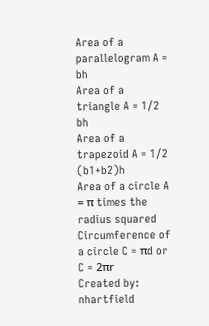Area of a parallelogram A = bh
Area of a triangle A = 1/2 bh
Area of a trapezoid A = 1/2 (b1+b2)h
Area of a circle A = π times the radius squared
Circumference of a circle C = πd or C = 2πr
Created by: nhartfield